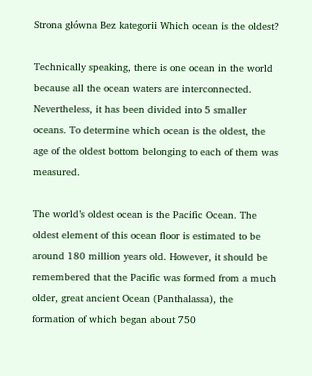Strona główna Bez kategorii Which ocean is the oldest?

Technically speaking, there is one ocean in the world because all the ocean waters are interconnected. Nevertheless, it has been divided into 5 smaller oceans. To determine which ocean is the oldest, the age of the oldest bottom belonging to each of them was measured.

The world’s oldest ocean is the Pacific Ocean. The oldest element of this ocean floor is estimated to be around 180 million years old. However, it should be remembered that the Pacific was formed from a much older, great ancient Ocean (Panthalassa), the formation of which began about 750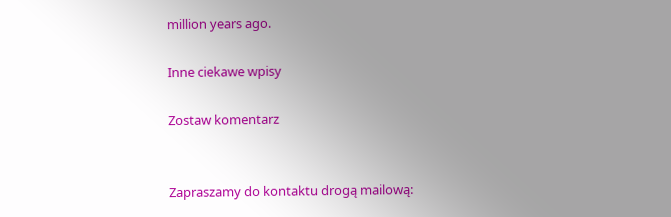million years ago.

Inne ciekawe wpisy

Zostaw komentarz


Zapraszamy do kontaktu drogą mailową: